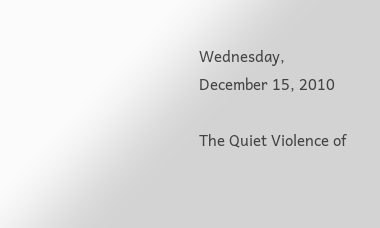Wednesday, December 15, 2010

The Quiet Violence of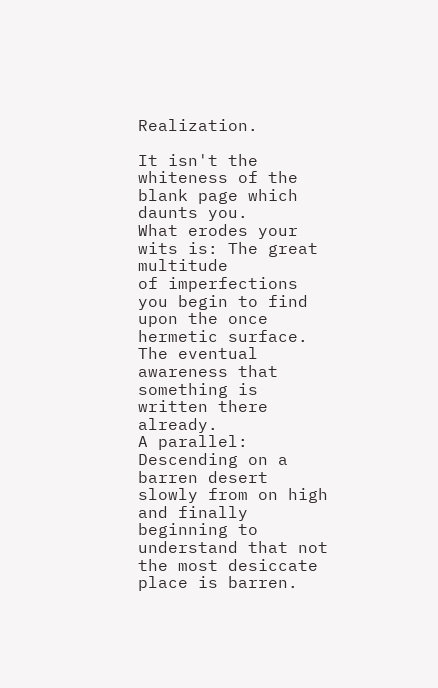Realization.

It isn't the whiteness of the blank page which daunts you.
What erodes your wits is: The great multitude
of imperfections you begin to find upon the once hermetic surface.
The eventual awareness that something is written there already.
A parallel: Descending on a barren desert slowly from on high
and finally beginning to understand that not the most desiccate place is barren.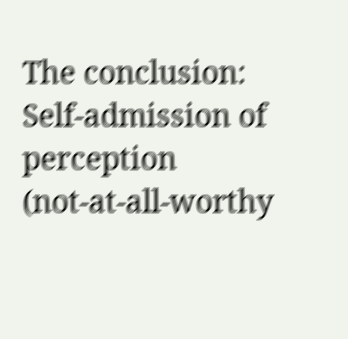The conclusion: Self-admission of perception
(not-at-all-worthy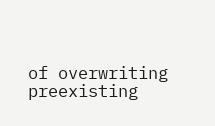of overwriting preexisting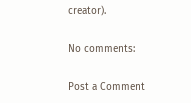creator).

No comments:

Post a Comment